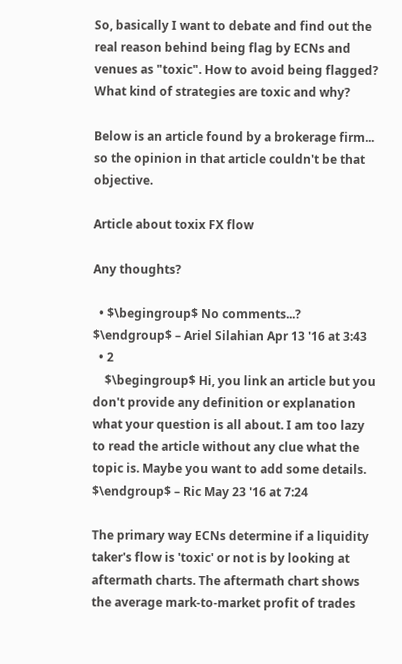So, basically I want to debate and find out the real reason behind being flag by ECNs and venues as "toxic". How to avoid being flagged? What kind of strategies are toxic and why?

Below is an article found by a brokerage firm... so the opinion in that article couldn't be that objective.

Article about toxix FX flow

Any thoughts?

  • $\begingroup$ No comments...? $\endgroup$ – Ariel Silahian Apr 13 '16 at 3:43
  • 2
    $\begingroup$ Hi, you link an article but you don't provide any definition or explanation what your question is all about. I am too lazy to read the article without any clue what the topic is. Maybe you want to add some details. $\endgroup$ – Ric May 23 '16 at 7:24

The primary way ECNs determine if a liquidity taker's flow is 'toxic' or not is by looking at aftermath charts. The aftermath chart shows the average mark-to-market profit of trades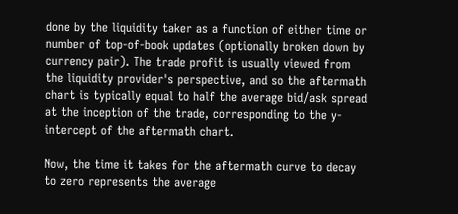done by the liquidity taker as a function of either time or number of top-of-book updates (optionally broken down by currency pair). The trade profit is usually viewed from the liquidity provider's perspective, and so the aftermath chart is typically equal to half the average bid/ask spread at the inception of the trade, corresponding to the y-intercept of the aftermath chart.

Now, the time it takes for the aftermath curve to decay to zero represents the average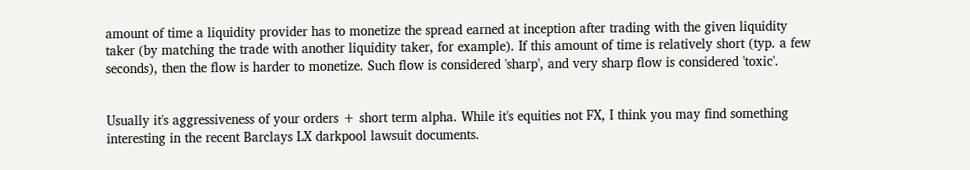amount of time a liquidity provider has to monetize the spread earned at inception after trading with the given liquidity taker (by matching the trade with another liquidity taker, for example). If this amount of time is relatively short (typ. a few seconds), then the flow is harder to monetize. Such flow is considered 'sharp', and very sharp flow is considered 'toxic'.


Usually it's aggressiveness of your orders + short term alpha. While it's equities not FX, I think you may find something interesting in the recent Barclays LX darkpool lawsuit documents.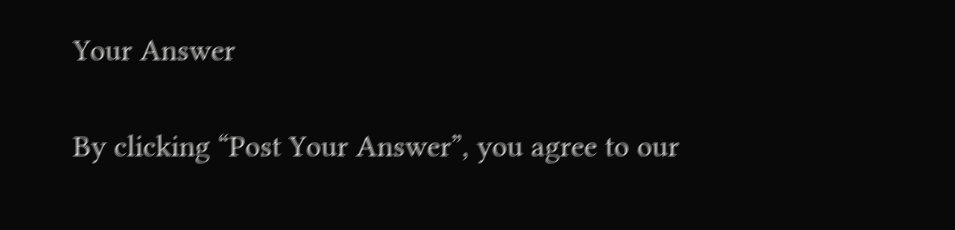Your Answer

By clicking “Post Your Answer”, you agree to our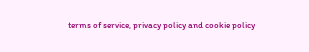terms of service, privacy policy and cookie policy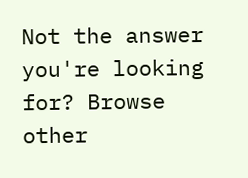Not the answer you're looking for? Browse other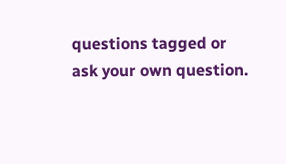questions tagged or ask your own question.